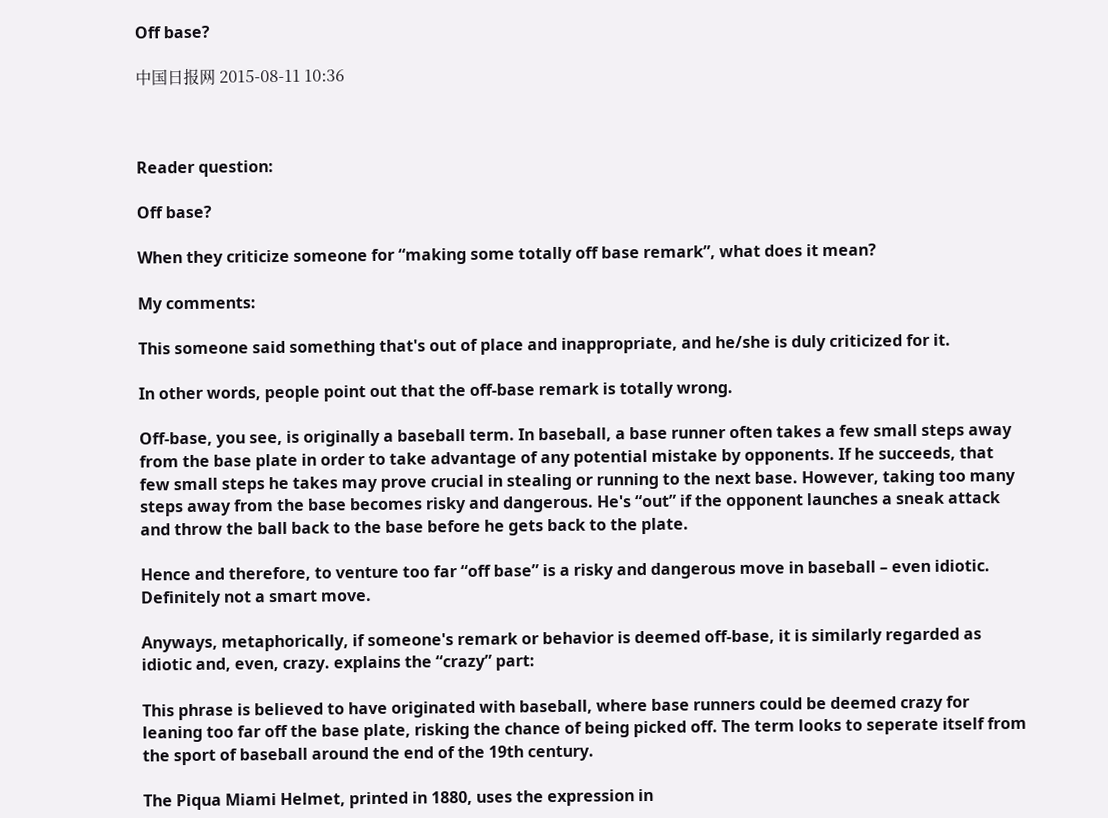Off base?

中国日报网 2015-08-11 10:36



Reader question:

Off base?

When they criticize someone for “making some totally off base remark”, what does it mean?

My comments:

This someone said something that's out of place and inappropriate, and he/she is duly criticized for it.

In other words, people point out that the off-base remark is totally wrong.

Off-base, you see, is originally a baseball term. In baseball, a base runner often takes a few small steps away from the base plate in order to take advantage of any potential mistake by opponents. If he succeeds, that few small steps he takes may prove crucial in stealing or running to the next base. However, taking too many steps away from the base becomes risky and dangerous. He's “out” if the opponent launches a sneak attack and throw the ball back to the base before he gets back to the plate.

Hence and therefore, to venture too far “off base” is a risky and dangerous move in baseball – even idiotic. Definitely not a smart move.

Anyways, metaphorically, if someone's remark or behavior is deemed off-base, it is similarly regarded as idiotic and, even, crazy. explains the “crazy” part:

This phrase is believed to have originated with baseball, where base runners could be deemed crazy for leaning too far off the base plate, risking the chance of being picked off. The term looks to seperate itself from the sport of baseball around the end of the 19th century.

The Piqua Miami Helmet, printed in 1880, uses the expression in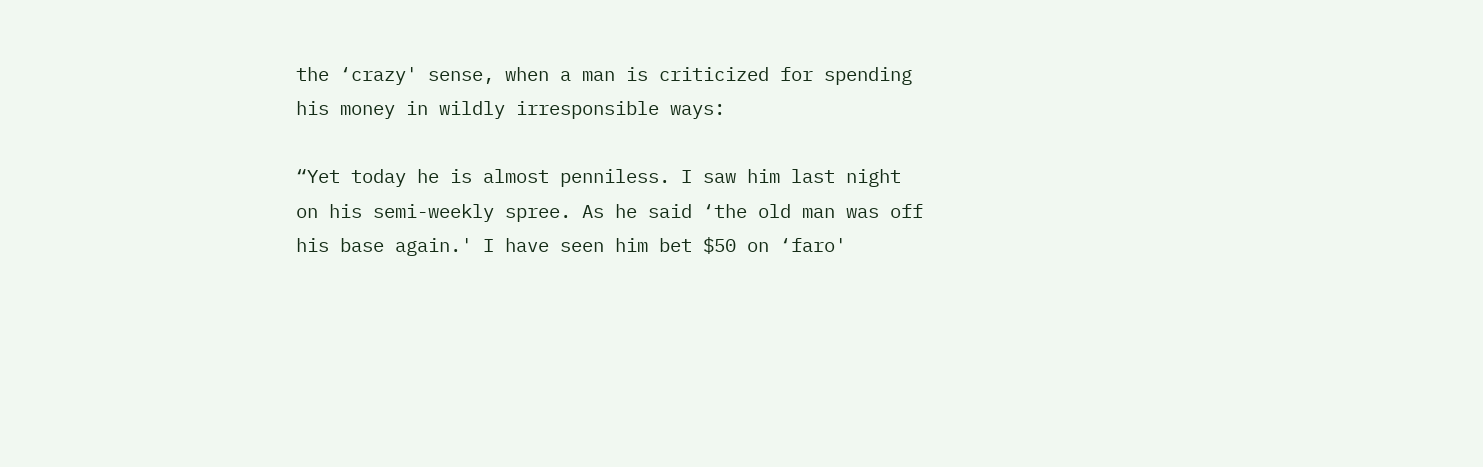the ‘crazy' sense, when a man is criticized for spending his money in wildly irresponsible ways:

“Yet today he is almost penniless. I saw him last night on his semi-weekly spree. As he said ‘the old man was off his base again.' I have seen him bet $50 on ‘faro'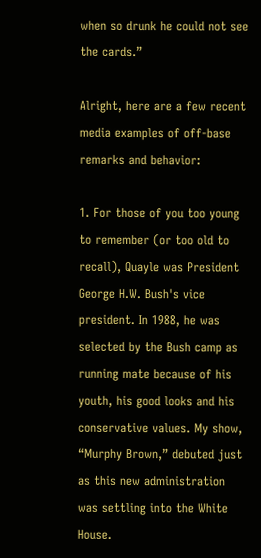when so drunk he could not see the cards.”

Alright, here are a few recent media examples of off-base remarks and behavior:

1. For those of you too young to remember (or too old to recall), Quayle was President George H.W. Bush's vice president. In 1988, he was selected by the Bush camp as running mate because of his youth, his good looks and his conservative values. My show, “Murphy Brown,” debuted just as this new administration was settling into the White House.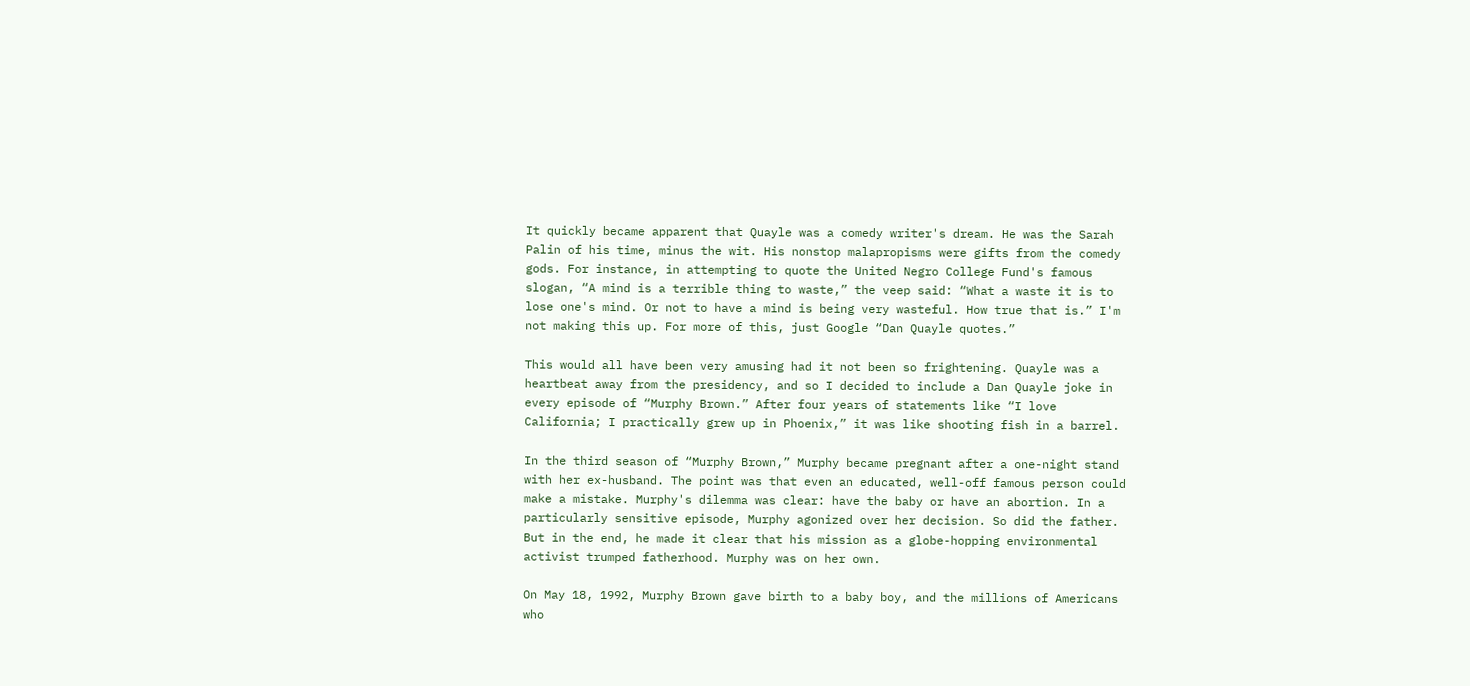It quickly became apparent that Quayle was a comedy writer's dream. He was the Sarah Palin of his time, minus the wit. His nonstop malapropisms were gifts from the comedy gods. For instance, in attempting to quote the United Negro College Fund's famous slogan, “A mind is a terrible thing to waste,” the veep said: “What a waste it is to lose one's mind. Or not to have a mind is being very wasteful. How true that is.” I'm not making this up. For more of this, just Google “Dan Quayle quotes.”

This would all have been very amusing had it not been so frightening. Quayle was a heartbeat away from the presidency, and so I decided to include a Dan Quayle joke in every episode of “Murphy Brown.” After four years of statements like “I love California; I practically grew up in Phoenix,” it was like shooting fish in a barrel.

In the third season of “Murphy Brown,” Murphy became pregnant after a one-night stand with her ex-husband. The point was that even an educated, well-off famous person could make a mistake. Murphy's dilemma was clear: have the baby or have an abortion. In a particularly sensitive episode, Murphy agonized over her decision. So did the father. But in the end, he made it clear that his mission as a globe-hopping environmental activist trumped fatherhood. Murphy was on her own.

On May 18, 1992, Murphy Brown gave birth to a baby boy, and the millions of Americans who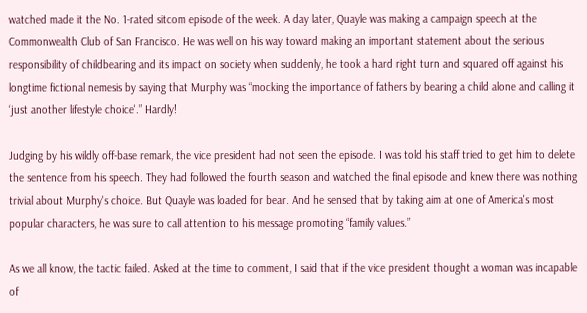watched made it the No. 1-rated sitcom episode of the week. A day later, Quayle was making a campaign speech at the Commonwealth Club of San Francisco. He was well on his way toward making an important statement about the serious responsibility of childbearing and its impact on society when suddenly, he took a hard right turn and squared off against his longtime fictional nemesis by saying that Murphy was “mocking the importance of fathers by bearing a child alone and calling it ‘just another lifestyle choice'.” Hardly!

Judging by his wildly off-base remark, the vice president had not seen the episode. I was told his staff tried to get him to delete the sentence from his speech. They had followed the fourth season and watched the final episode and knew there was nothing trivial about Murphy's choice. But Quayle was loaded for bear. And he sensed that by taking aim at one of America's most popular characters, he was sure to call attention to his message promoting “family values.”

As we all know, the tactic failed. Asked at the time to comment, I said that if the vice president thought a woman was incapable of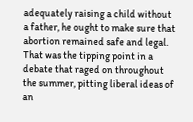adequately raising a child without a father, he ought to make sure that abortion remained safe and legal. That was the tipping point in a debate that raged on throughout the summer, pitting liberal ideas of an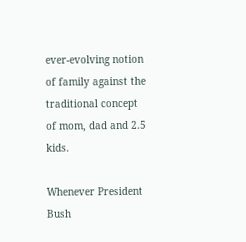ever-evolving notion of family against the traditional concept of mom, dad and 2.5 kids.

Whenever President Bush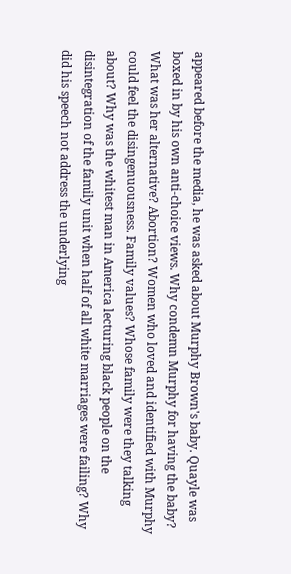appeared before the media, he was asked about Murphy Brown's baby. Quayle was boxed in by his own anti-choice views. Why condemn Murphy for having the baby? What was her alternative? Abortion? Women who loved and identified with Murphy could feel the disingenuousness. Family values? Whose family were they talking about? Why was the whitest man in America lecturing black people on the disintegration of the family unit when half of all white marriages were failing? Why did his speech not address the underlying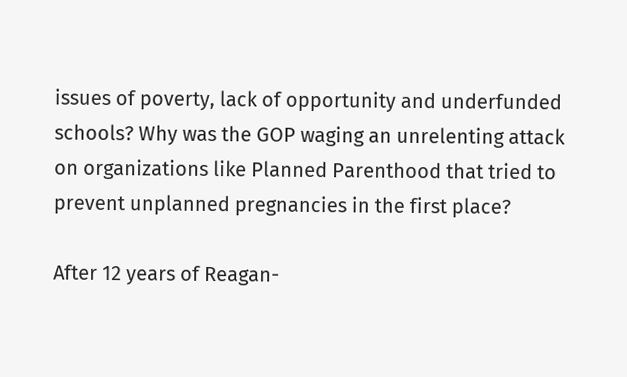issues of poverty, lack of opportunity and underfunded schools? Why was the GOP waging an unrelenting attack on organizations like Planned Parenthood that tried to prevent unplanned pregnancies in the first place?

After 12 years of Reagan-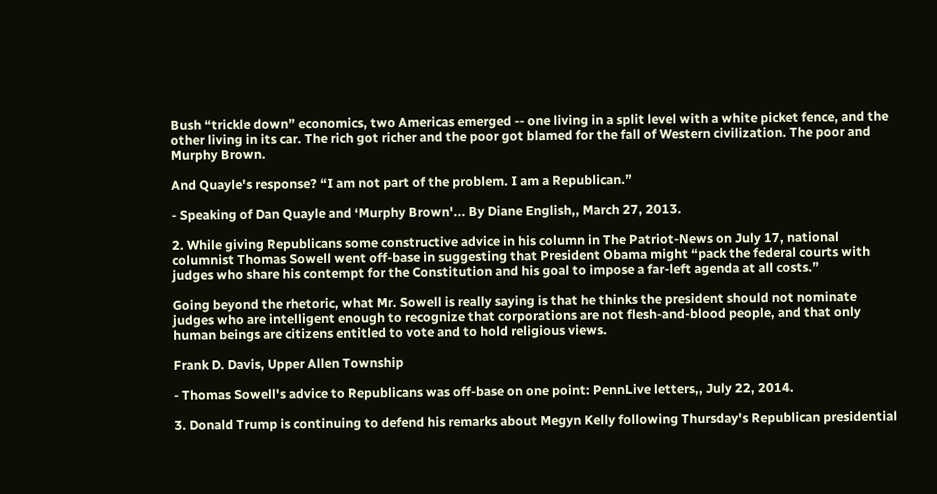Bush “trickle down” economics, two Americas emerged -- one living in a split level with a white picket fence, and the other living in its car. The rich got richer and the poor got blamed for the fall of Western civilization. The poor and Murphy Brown.

And Quayle's response? “I am not part of the problem. I am a Republican.”

- Speaking of Dan Quayle and ‘Murphy Brown'... By Diane English,, March 27, 2013.

2. While giving Republicans some constructive advice in his column in The Patriot-News on July 17, national columnist Thomas Sowell went off-base in suggesting that President Obama might “pack the federal courts with judges who share his contempt for the Constitution and his goal to impose a far-left agenda at all costs.”

Going beyond the rhetoric, what Mr. Sowell is really saying is that he thinks the president should not nominate judges who are intelligent enough to recognize that corporations are not flesh-and-blood people, and that only human beings are citizens entitled to vote and to hold religious views.

Frank D. Davis, Upper Allen Township

- Thomas Sowell's advice to Republicans was off-base on one point: PennLive letters,, July 22, 2014.

3. Donald Trump is continuing to defend his remarks about Megyn Kelly following Thursday's Republican presidential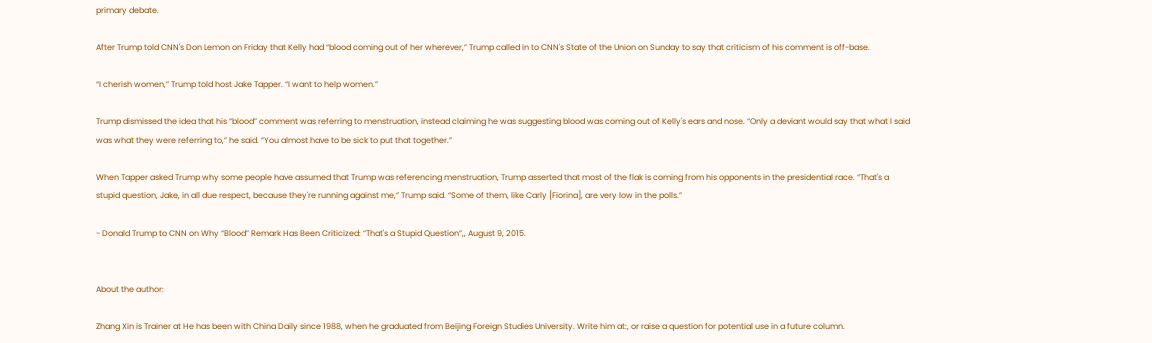primary debate.

After Trump told CNN's Don Lemon on Friday that Kelly had “blood coming out of her wherever,” Trump called in to CNN's State of the Union on Sunday to say that criticism of his comment is off-base.

“I cherish women,” Trump told host Jake Tapper. “I want to help women.”

Trump dismissed the idea that his “blood” comment was referring to menstruation, instead claiming he was suggesting blood was coming out of Kelly's ears and nose. “Only a deviant would say that what I said was what they were referring to,” he said. “You almost have to be sick to put that together.”

When Tapper asked Trump why some people have assumed that Trump was referencing menstruation, Trump asserted that most of the flak is coming from his opponents in the presidential race. “That's a stupid question, Jake, in all due respect, because they're running against me,” Trump said. “Some of them, like Carly [Fiorina], are very low in the polls.”

- Donald Trump to CNN on Why “Blood” Remark Has Been Criticized: “That's a Stupid Question”,, August 9, 2015.


About the author:

Zhang Xin is Trainer at He has been with China Daily since 1988, when he graduated from Beijing Foreign Studies University. Write him at:, or raise a question for potential use in a future column.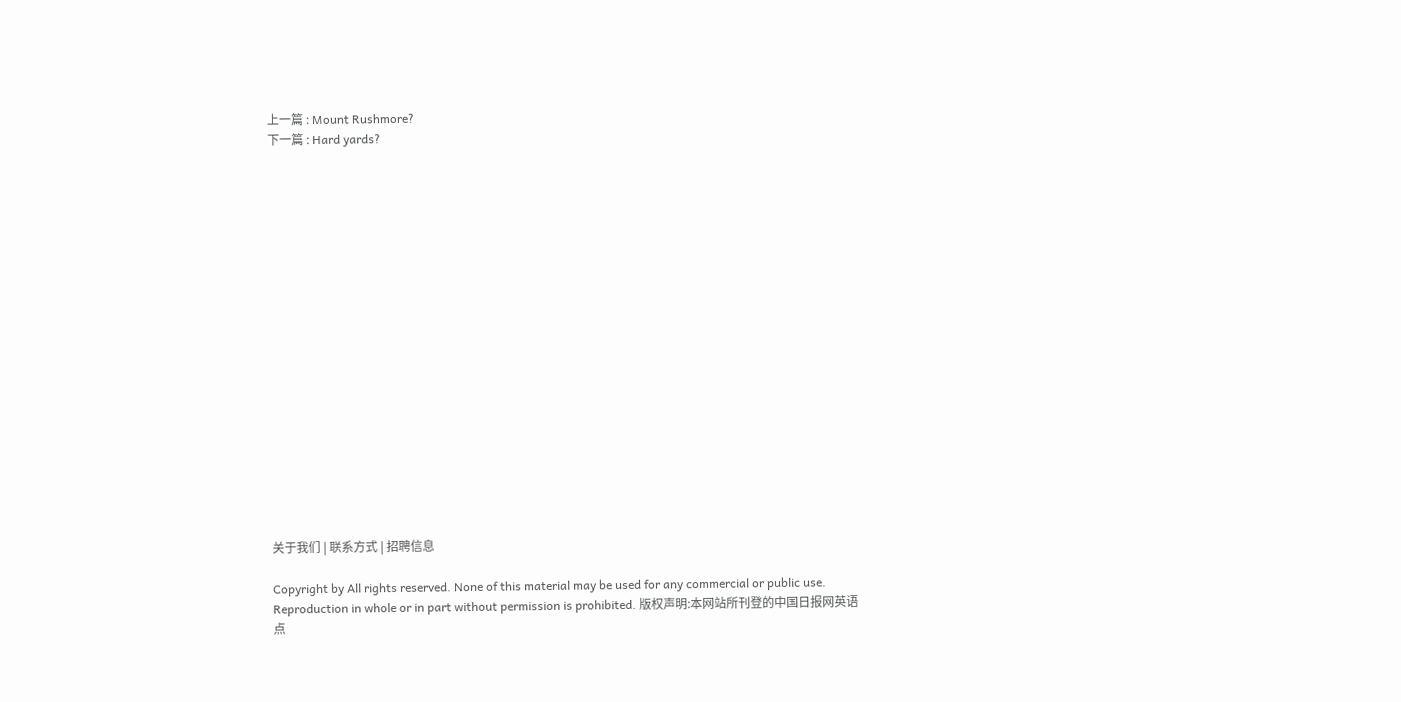上一篇 : Mount Rushmore?
下一篇 : Hard yards?



















关于我们 | 联系方式 | 招聘信息

Copyright by All rights reserved. None of this material may be used for any commercial or public use. Reproduction in whole or in part without permission is prohibited. 版权声明:本网站所刊登的中国日报网英语点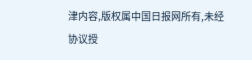津内容,版权属中国日报网所有,未经协议授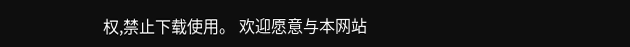权,禁止下载使用。 欢迎愿意与本网站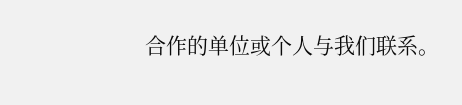合作的单位或个人与我们联系。